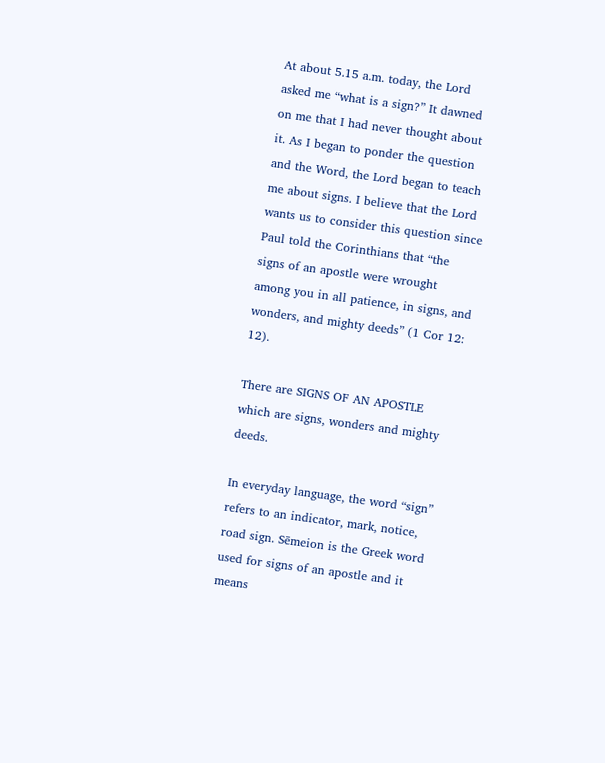At about 5.15 a.m. today, the Lord asked me “what is a sign?” It dawned on me that I had never thought about it. As I began to ponder the question and the Word, the Lord began to teach me about signs. I believe that the Lord wants us to consider this question since Paul told the Corinthians that “the signs of an apostle were wrought among you in all patience, in signs, and wonders, and mighty deeds” (1 Cor 12: 12).

There are SIGNS OF AN APOSTLE which are signs, wonders and mighty deeds.

In everyday language, the word “sign” refers to an indicator, mark, notice, road sign. Sēmeion is the Greek word used for signs of an apostle and it means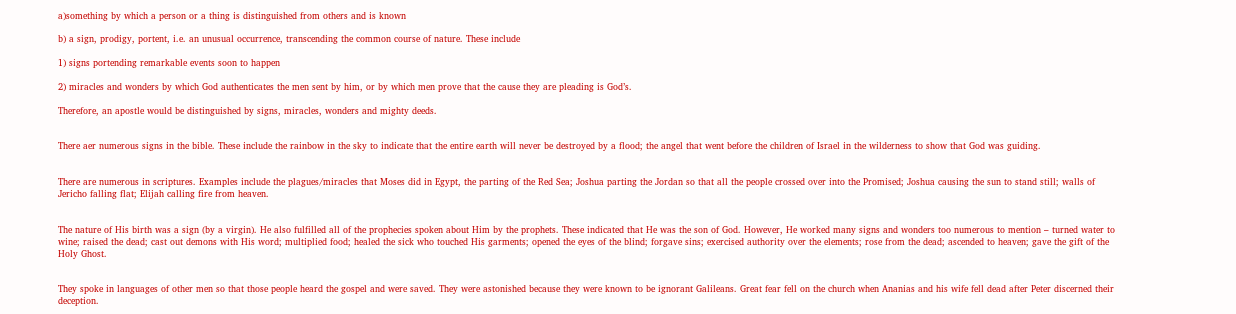a)something by which a person or a thing is distinguished from others and is known

b) a sign, prodigy, portent, i.e. an unusual occurrence, transcending the common course of nature. These include

1) signs portending remarkable events soon to happen

2) miracles and wonders by which God authenticates the men sent by him, or by which men prove that the cause they are pleading is God’s.

Therefore, an apostle would be distinguished by signs, miracles, wonders and mighty deeds.


There aer numerous signs in the bible. These include the rainbow in the sky to indicate that the entire earth will never be destroyed by a flood; the angel that went before the children of Israel in the wilderness to show that God was guiding.


There are numerous in scriptures. Examples include the plagues/miracles that Moses did in Egypt, the parting of the Red Sea; Joshua parting the Jordan so that all the people crossed over into the Promised; Joshua causing the sun to stand still; walls of Jericho falling flat; Elijah calling fire from heaven.


The nature of His birth was a sign (by a virgin). He also fulfilled all of the prophecies spoken about Him by the prophets. These indicated that He was the son of God. However, He worked many signs and wonders too numerous to mention – turned water to wine; raised the dead; cast out demons with His word; multiplied food; healed the sick who touched His garments; opened the eyes of the blind; forgave sins; exercised authority over the elements; rose from the dead; ascended to heaven; gave the gift of the Holy Ghost.


They spoke in languages of other men so that those people heard the gospel and were saved. They were astonished because they were known to be ignorant Galileans. Great fear fell on the church when Ananias and his wife fell dead after Peter discerned their deception.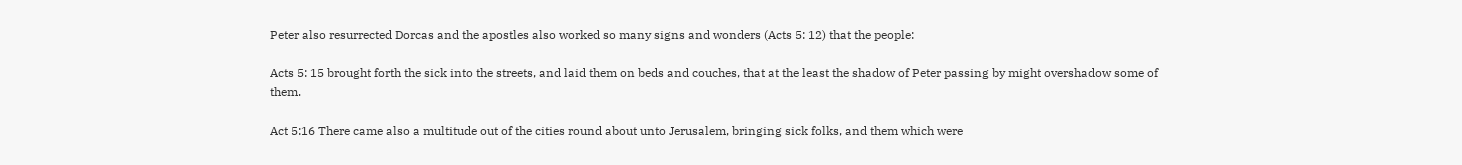Peter also resurrected Dorcas and the apostles also worked so many signs and wonders (Acts 5: 12) that the people:

Acts 5: 15 brought forth the sick into the streets, and laid them on beds and couches, that at the least the shadow of Peter passing by might overshadow some of them.

Act 5:16 There came also a multitude out of the cities round about unto Jerusalem, bringing sick folks, and them which were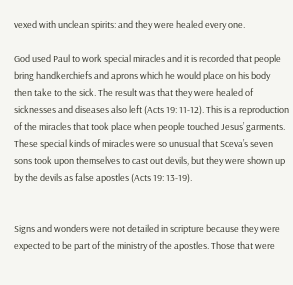vexed with unclean spirits: and they were healed every one.

God used Paul to work special miracles and it is recorded that people bring handkerchiefs and aprons which he would place on his body then take to the sick. The result was that they were healed of sicknesses and diseases also left (Acts 19: 11-12). This is a reproduction of the miracles that took place when people touched Jesus’ garments. These special kinds of miracles were so unusual that Sceva’s seven sons took upon themselves to cast out devils, but they were shown up by the devils as false apostles (Acts 19: 13-19).


Signs and wonders were not detailed in scripture because they were expected to be part of the ministry of the apostles. Those that were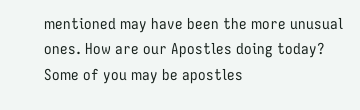mentioned may have been the more unusual ones. How are our Apostles doing today? Some of you may be apostles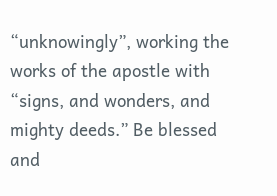“unknowingly”, working the works of the apostle with “signs, and wonders, and mighty deeds.” Be blessed and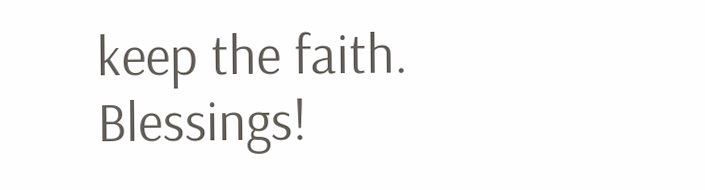keep the faith. Blessings!